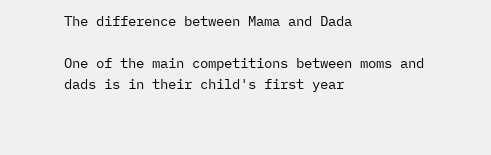The difference between Mama and Dada

One of the main competitions between moms and dads is in their child's first year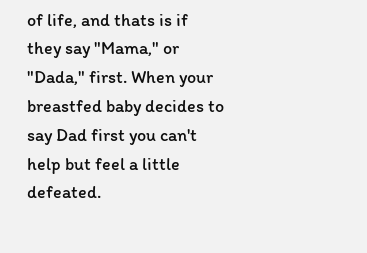of life, and thats is if they say "Mama," or "Dada," first. When your breastfed baby decides to say Dad first you can't help but feel a little defeated.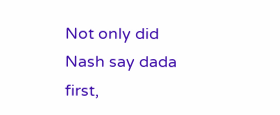Not only did Nash say dada first,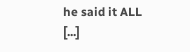he said it ALL [...]